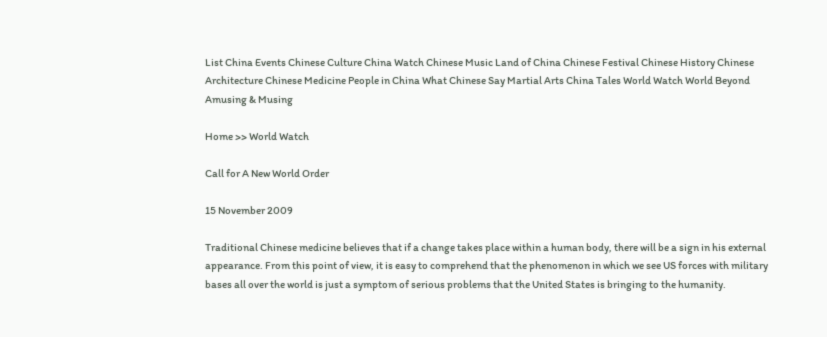List China Events Chinese Culture China Watch Chinese Music Land of China Chinese Festival Chinese History Chinese Architecture Chinese Medicine People in China What Chinese Say Martial Arts China Tales World Watch World Beyond Amusing & Musing

Home >> World Watch

Call for A New World Order

15 November 2009

Traditional Chinese medicine believes that if a change takes place within a human body, there will be a sign in his external appearance. From this point of view, it is easy to comprehend that the phenomenon in which we see US forces with military bases all over the world is just a symptom of serious problems that the United States is bringing to the humanity.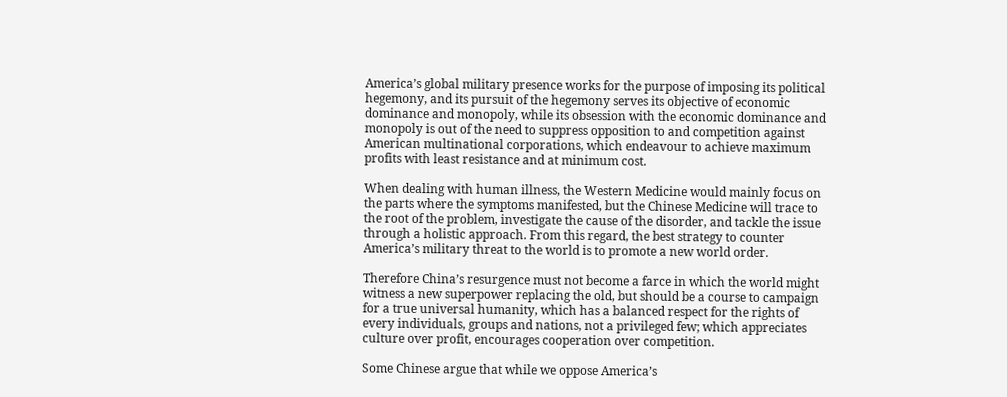America’s global military presence works for the purpose of imposing its political hegemony, and its pursuit of the hegemony serves its objective of economic dominance and monopoly, while its obsession with the economic dominance and monopoly is out of the need to suppress opposition to and competition against American multinational corporations, which endeavour to achieve maximum profits with least resistance and at minimum cost.

When dealing with human illness, the Western Medicine would mainly focus on the parts where the symptoms manifested, but the Chinese Medicine will trace to the root of the problem, investigate the cause of the disorder, and tackle the issue through a holistic approach. From this regard, the best strategy to counter America’s military threat to the world is to promote a new world order.

Therefore China’s resurgence must not become a farce in which the world might witness a new superpower replacing the old, but should be a course to campaign for a true universal humanity, which has a balanced respect for the rights of every individuals, groups and nations, not a privileged few; which appreciates culture over profit, encourages cooperation over competition.

Some Chinese argue that while we oppose America’s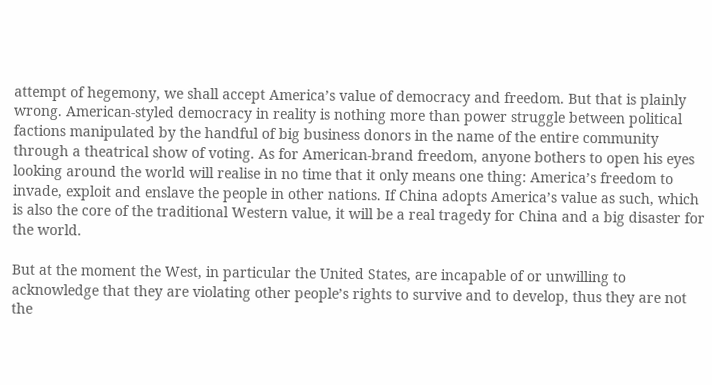attempt of hegemony, we shall accept America’s value of democracy and freedom. But that is plainly wrong. American-styled democracy in reality is nothing more than power struggle between political factions manipulated by the handful of big business donors in the name of the entire community through a theatrical show of voting. As for American-brand freedom, anyone bothers to open his eyes looking around the world will realise in no time that it only means one thing: America’s freedom to invade, exploit and enslave the people in other nations. If China adopts America’s value as such, which is also the core of the traditional Western value, it will be a real tragedy for China and a big disaster for the world.

But at the moment the West, in particular the United States, are incapable of or unwilling to acknowledge that they are violating other people’s rights to survive and to develop, thus they are not the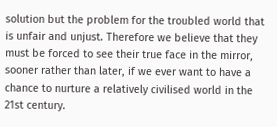solution but the problem for the troubled world that is unfair and unjust. Therefore we believe that they must be forced to see their true face in the mirror, sooner rather than later, if we ever want to have a chance to nurture a relatively civilised world in the 21st century.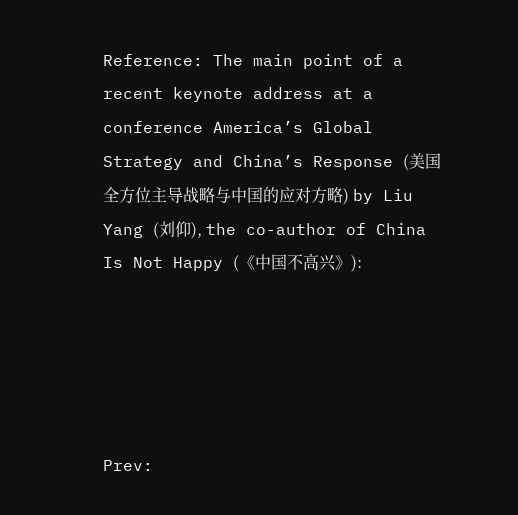Reference: The main point of a recent keynote address at a conference America’s Global Strategy and China’s Response (美国全方位主导战略与中国的应对方略) by Liu Yang (刘仰), the co-author of China Is Not Happy (《中国不高兴》):





Prev: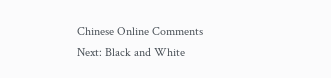Chinese Online Comments
Next: Black and White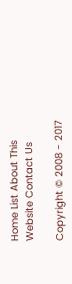Home List About This Website Contact Us

Copyright © 2008 - 2017